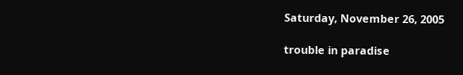Saturday, November 26, 2005

trouble in paradise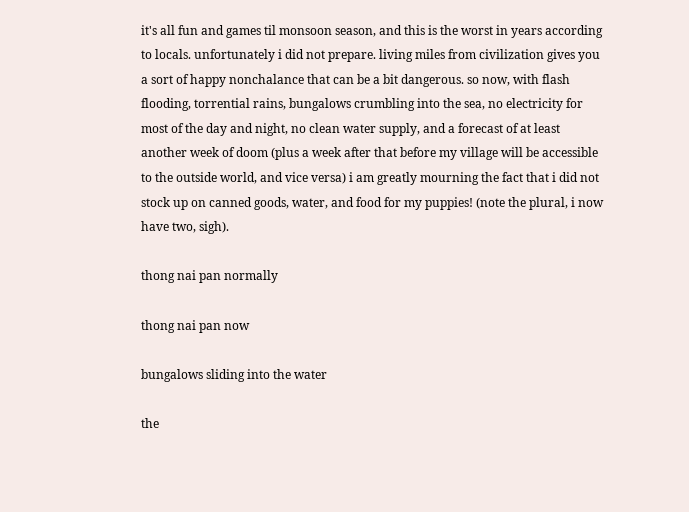it's all fun and games til monsoon season, and this is the worst in years according to locals. unfortunately i did not prepare. living miles from civilization gives you a sort of happy nonchalance that can be a bit dangerous. so now, with flash flooding, torrential rains, bungalows crumbling into the sea, no electricity for most of the day and night, no clean water supply, and a forecast of at least another week of doom (plus a week after that before my village will be accessible to the outside world, and vice versa) i am greatly mourning the fact that i did not stock up on canned goods, water, and food for my puppies! (note the plural, i now have two, sigh).

thong nai pan normally

thong nai pan now

bungalows sliding into the water

the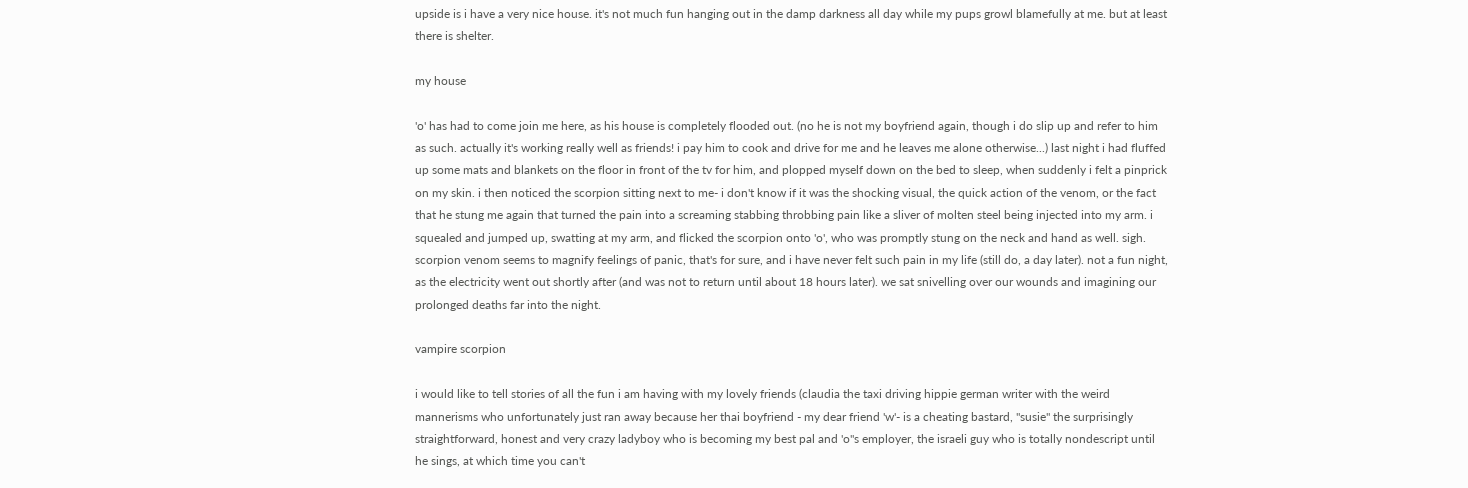upside is i have a very nice house. it's not much fun hanging out in the damp darkness all day while my pups growl blamefully at me. but at least there is shelter.

my house

'o' has had to come join me here, as his house is completely flooded out. (no he is not my boyfriend again, though i do slip up and refer to him as such. actually it's working really well as friends! i pay him to cook and drive for me and he leaves me alone otherwise...) last night i had fluffed up some mats and blankets on the floor in front of the tv for him, and plopped myself down on the bed to sleep, when suddenly i felt a pinprick on my skin. i then noticed the scorpion sitting next to me- i don't know if it was the shocking visual, the quick action of the venom, or the fact that he stung me again that turned the pain into a screaming stabbing throbbing pain like a sliver of molten steel being injected into my arm. i squealed and jumped up, swatting at my arm, and flicked the scorpion onto 'o', who was promptly stung on the neck and hand as well. sigh. scorpion venom seems to magnify feelings of panic, that's for sure, and i have never felt such pain in my life (still do, a day later). not a fun night, as the electricity went out shortly after (and was not to return until about 18 hours later). we sat snivelling over our wounds and imagining our prolonged deaths far into the night.

vampire scorpion

i would like to tell stories of all the fun i am having with my lovely friends (claudia the taxi driving hippie german writer with the weird mannerisms who unfortunately just ran away because her thai boyfriend - my dear friend 'w'- is a cheating bastard, "susie" the surprisingly straightforward, honest and very crazy ladyboy who is becoming my best pal and 'o''s employer, the israeli guy who is totally nondescript until he sings, at which time you can't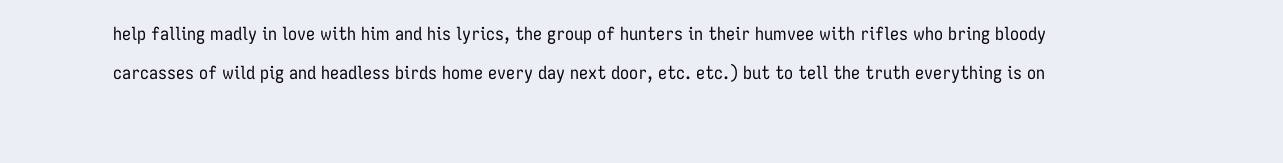help falling madly in love with him and his lyrics, the group of hunters in their humvee with rifles who bring bloody carcasses of wild pig and headless birds home every day next door, etc. etc.) but to tell the truth everything is on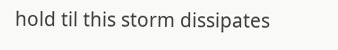hold til this storm dissipates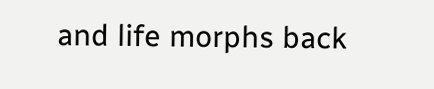and life morphs back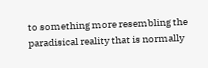to something more resembling the paradisical reality that is normally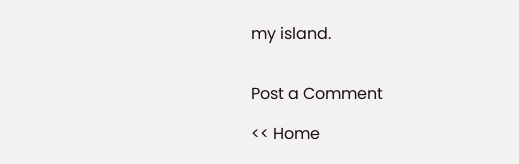my island.


Post a Comment

<< Home